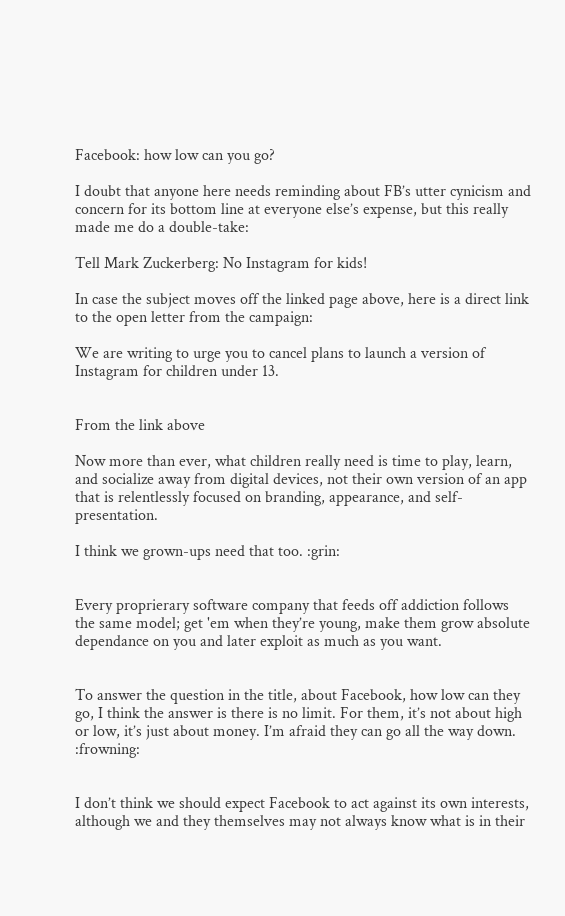Facebook: how low can you go?

I doubt that anyone here needs reminding about FB’s utter cynicism and concern for its bottom line at everyone else’s expense, but this really made me do a double-take:

Tell Mark Zuckerberg: No Instagram for kids!

In case the subject moves off the linked page above, here is a direct link to the open letter from the campaign:

We are writing to urge you to cancel plans to launch a version of Instagram for children under 13.


From the link above

Now more than ever, what children really need is time to play, learn, and socialize away from digital devices, not their own version of an app that is relentlessly focused on branding, appearance, and self-presentation.

I think we grown-ups need that too. :grin:


Every proprierary software company that feeds off addiction follows the same model; get 'em when they’re young, make them grow absolute dependance on you and later exploit as much as you want.


To answer the question in the title, about Facebook, how low can they go, I think the answer is there is no limit. For them, it’s not about high or low, it’s just about money. I’m afraid they can go all the way down. :frowning:


I don’t think we should expect Facebook to act against its own interests, although we and they themselves may not always know what is in their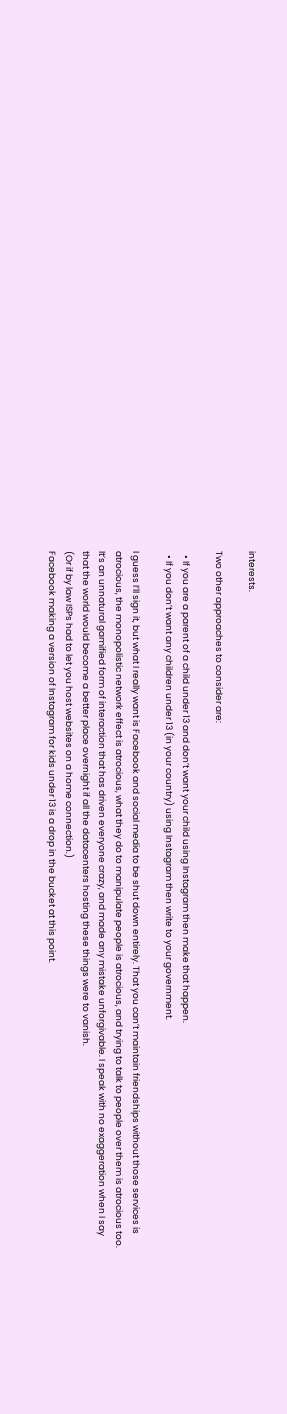interests.

Two other approaches to consider are:

  • If you are a parent of a child under 13 and don’t want your child using Instagram then make that happen.
  • If you don’t want any children under 13 (in your country) using Instagram then write to your government.

I guess I’ll sign it, but what I really want is Facebook and social media to be shut down entirely. That you can’t maintain friendships without those services is atrocious, the monopolistic network effect is atrocious, what they do to manipulate people is atrocious, and trying to talk to people over them is atrocious too. It’s an unnatural gamified form of interaction that has driven everyone crazy, and made any mistake unforgivable. I speak with no exaggeration when I say that the world would become a better place overnight if all the datacenters hosting these things were to vanish.
(Or if by law ISPs had to let you host websites on a home connection.)
Facebook making a version of Instagram for kids under 13 is a drop in the bucket at this point.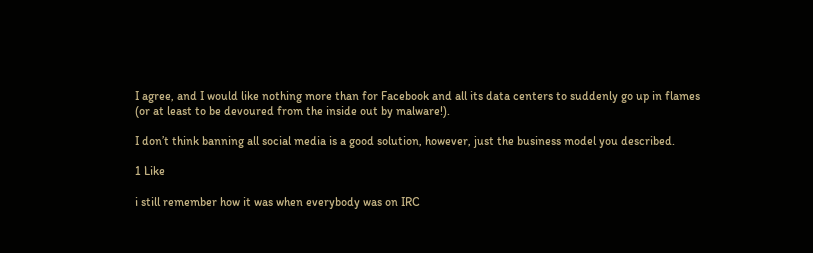I agree, and I would like nothing more than for Facebook and all its data centers to suddenly go up in flames (or at least to be devoured from the inside out by malware!).

I don’t think banning all social media is a good solution, however, just the business model you described.

1 Like

i still remember how it was when everybody was on IRC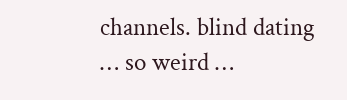channels. blind dating … so weird …